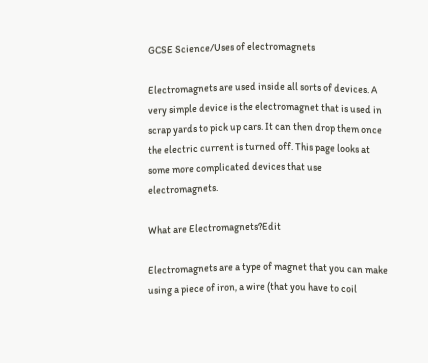GCSE Science/Uses of electromagnets

Electromagnets are used inside all sorts of devices. A very simple device is the electromagnet that is used in scrap yards to pick up cars. It can then drop them once the electric current is turned off. This page looks at some more complicated devices that use electromagnets.

What are Electromagnets?Edit

Electromagnets are a type of magnet that you can make using a piece of iron, a wire (that you have to coil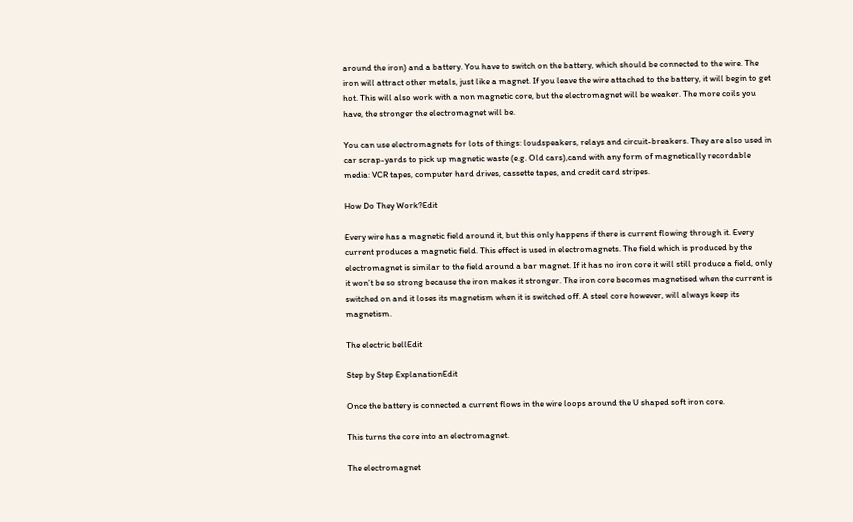around the iron) and a battery. You have to switch on the battery, which should be connected to the wire. The iron will attract other metals, just like a magnet. If you leave the wire attached to the battery, it will begin to get hot. This will also work with a non magnetic core, but the electromagnet will be weaker. The more coils you have, the stronger the electromagnet will be.

You can use electromagnets for lots of things: loudspeakers, relays and circuit-breakers. They are also used in car scrap-yards to pick up magnetic waste (e.g. Old cars),cand with any form of magnetically recordable media: VCR tapes, computer hard drives, cassette tapes, and credit card stripes.

How Do They Work?Edit

Every wire has a magnetic field around it, but this only happens if there is current flowing through it. Every current produces a magnetic field. This effect is used in electromagnets. The field which is produced by the electromagnet is similar to the field around a bar magnet. If it has no iron core it will still produce a field, only it won’t be so strong because the iron makes it stronger. The iron core becomes magnetised when the current is switched on and it loses its magnetism when it is switched off. A steel core however, will always keep its magnetism.

The electric bellEdit

Step by Step ExplanationEdit

Once the battery is connected a current flows in the wire loops around the U shaped soft iron core.

This turns the core into an electromagnet.

The electromagnet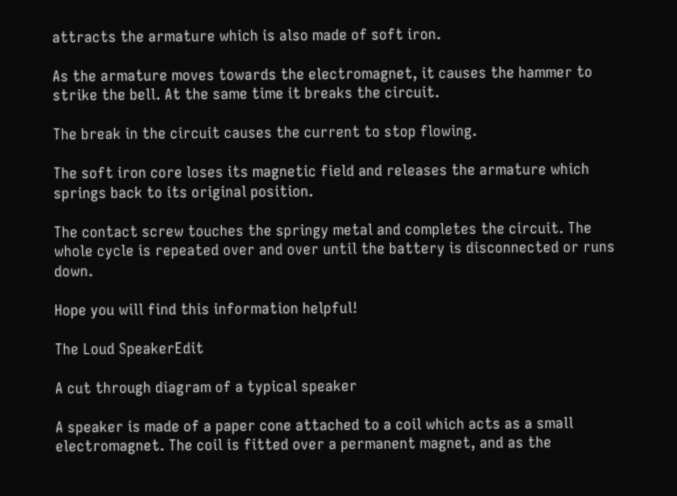attracts the armature which is also made of soft iron.

As the armature moves towards the electromagnet, it causes the hammer to strike the bell. At the same time it breaks the circuit.

The break in the circuit causes the current to stop flowing.

The soft iron core loses its magnetic field and releases the armature which springs back to its original position.

The contact screw touches the springy metal and completes the circuit. The whole cycle is repeated over and over until the battery is disconnected or runs down.

Hope you will find this information helpful!

The Loud SpeakerEdit

A cut through diagram of a typical speaker

A speaker is made of a paper cone attached to a coil which acts as a small electromagnet. The coil is fitted over a permanent magnet, and as the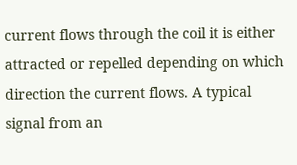current flows through the coil it is either attracted or repelled depending on which direction the current flows. A typical signal from an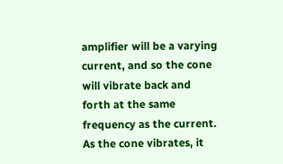amplifier will be a varying current, and so the cone will vibrate back and forth at the same frequency as the current. As the cone vibrates, it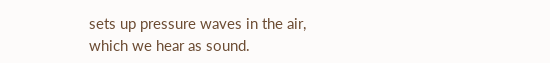sets up pressure waves in the air, which we hear as sound.